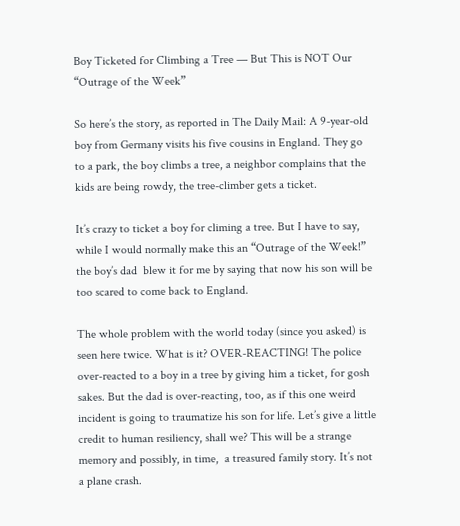Boy Ticketed for Climbing a Tree — But This is NOT Our “Outrage of the Week”

So here’s the story, as reported in The Daily Mail: A 9-year-old boy from Germany visits his five cousins in England. They go to a park, the boy climbs a tree, a neighbor complains that the kids are being rowdy, the tree-climber gets a ticket.

It’s crazy to ticket a boy for climing a tree. But I have to say, while I would normally make this an “Outrage of the Week!” the boy’s dad  blew it for me by saying that now his son will be too scared to come back to England.

The whole problem with the world today (since you asked) is seen here twice. What is it? OVER-REACTING! The police over-reacted to a boy in a tree by giving him a ticket, for gosh sakes. But the dad is over-reacting, too, as if this one weird incident is going to traumatize his son for life. Let’s give a little credit to human resiliency, shall we? This will be a strange memory and possibly, in time,  a treasured family story. It’s not a plane crash.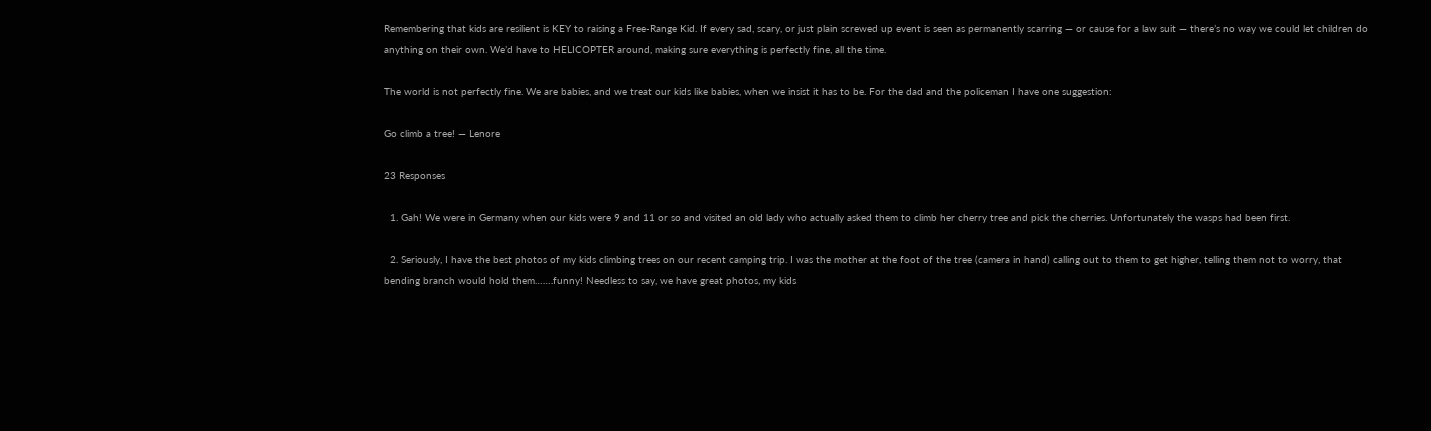Remembering that kids are resilient is KEY to raising a Free-Range Kid. If every sad, scary, or just plain screwed up event is seen as permanently scarring — or cause for a law suit — there’s no way we could let children do anything on their own. We’d have to HELICOPTER around, making sure everything is perfectly fine, all the time.

The world is not perfectly fine. We are babies, and we treat our kids like babies, when we insist it has to be. For the dad and the policeman I have one suggestion:

Go climb a tree! — Lenore

23 Responses

  1. Gah! We were in Germany when our kids were 9 and 11 or so and visited an old lady who actually asked them to climb her cherry tree and pick the cherries. Unfortunately the wasps had been first.

  2. Seriously, I have the best photos of my kids climbing trees on our recent camping trip. I was the mother at the foot of the tree (camera in hand) calling out to them to get higher, telling them not to worry, that bending branch would hold them…….funny! Needless to say, we have great photos, my kids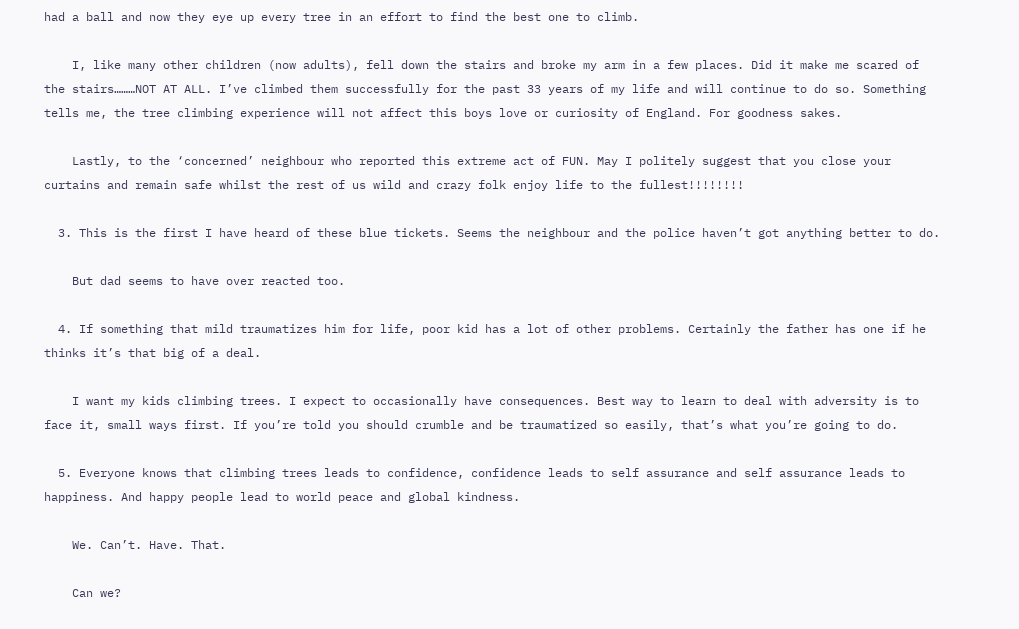had a ball and now they eye up every tree in an effort to find the best one to climb.

    I, like many other children (now adults), fell down the stairs and broke my arm in a few places. Did it make me scared of the stairs………NOT AT ALL. I’ve climbed them successfully for the past 33 years of my life and will continue to do so. Something tells me, the tree climbing experience will not affect this boys love or curiosity of England. For goodness sakes.

    Lastly, to the ‘concerned’ neighbour who reported this extreme act of FUN. May I politely suggest that you close your curtains and remain safe whilst the rest of us wild and crazy folk enjoy life to the fullest!!!!!!!!

  3. This is the first I have heard of these blue tickets. Seems the neighbour and the police haven’t got anything better to do.

    But dad seems to have over reacted too.

  4. If something that mild traumatizes him for life, poor kid has a lot of other problems. Certainly the father has one if he thinks it’s that big of a deal.

    I want my kids climbing trees. I expect to occasionally have consequences. Best way to learn to deal with adversity is to face it, small ways first. If you’re told you should crumble and be traumatized so easily, that’s what you’re going to do.

  5. Everyone knows that climbing trees leads to confidence, confidence leads to self assurance and self assurance leads to happiness. And happy people lead to world peace and global kindness.

    We. Can’t. Have. That.

    Can we?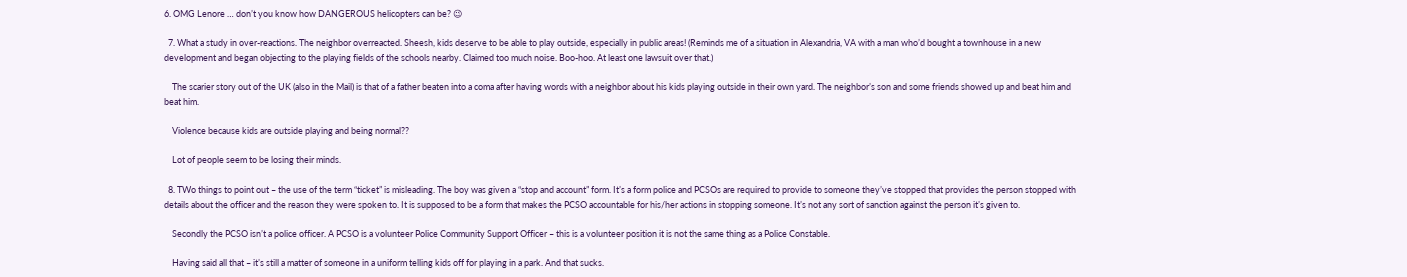6. OMG Lenore … don’t you know how DANGEROUS helicopters can be? 😉

  7. What a study in over-reactions. The neighbor overreacted. Sheesh, kids deserve to be able to play outside, especially in public areas! (Reminds me of a situation in Alexandria, VA with a man who’d bought a townhouse in a new development and began objecting to the playing fields of the schools nearby. Claimed too much noise. Boo-hoo. At least one lawsuit over that.)

    The scarier story out of the UK (also in the Mail) is that of a father beaten into a coma after having words with a neighbor about his kids playing outside in their own yard. The neighbor’s son and some friends showed up and beat him and beat him.

    Violence because kids are outside playing and being normal??

    Lot of people seem to be losing their minds.

  8. TWo things to point out – the use of the term “ticket” is misleading. The boy was given a “stop and account” form. It’s a form police and PCSOs are required to provide to someone they’ve stopped that provides the person stopped with details about the officer and the reason they were spoken to. It is supposed to be a form that makes the PCSO accountable for his/her actions in stopping someone. It’s not any sort of sanction against the person it’s given to.

    Secondly the PCSO isn’t a police officer. A PCSO is a volunteer Police Community Support Officer – this is a volunteer position it is not the same thing as a Police Constable.

    Having said all that – it’s still a matter of someone in a uniform telling kids off for playing in a park. And that sucks.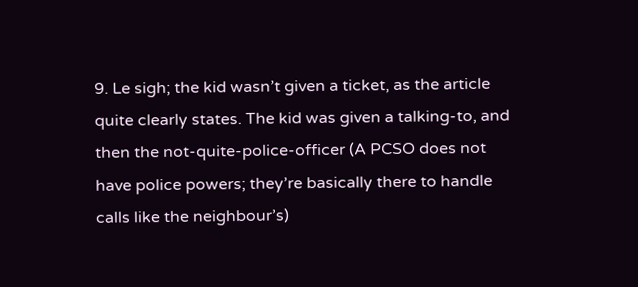9. Le sigh; the kid wasn’t given a ticket, as the article quite clearly states. The kid was given a talking-to, and then the not-quite-police-officer (A PCSO does not have police powers; they’re basically there to handle calls like the neighbour’s)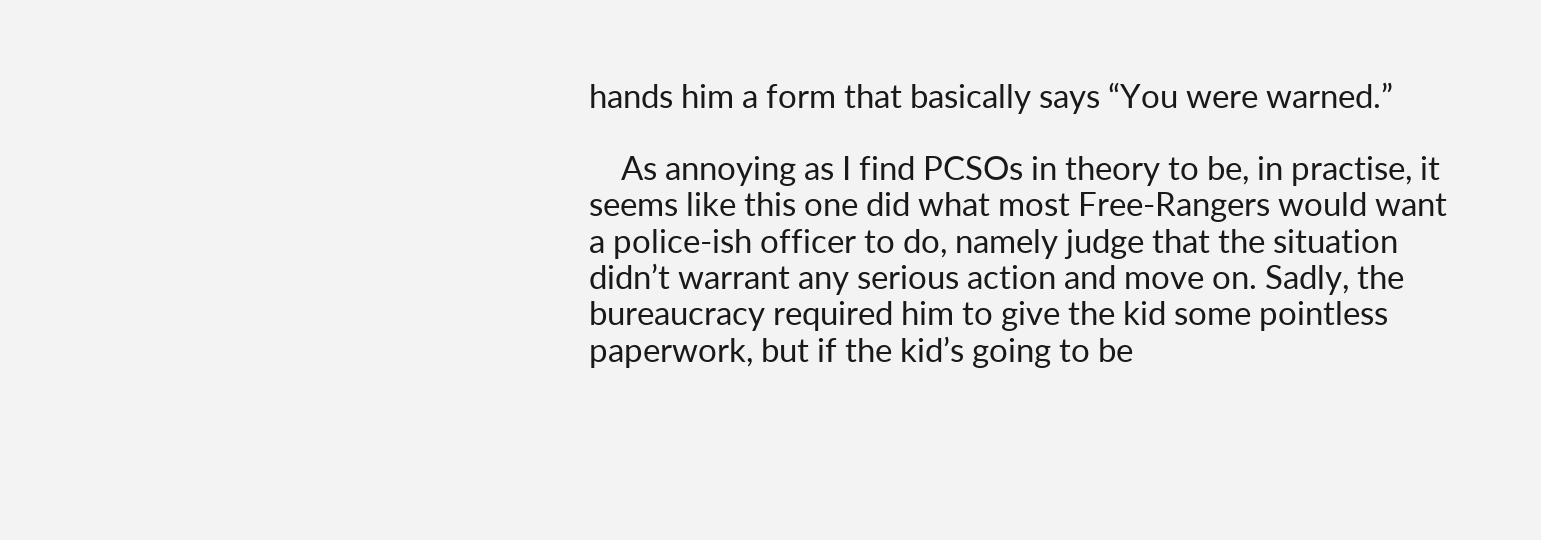hands him a form that basically says “You were warned.”

    As annoying as I find PCSOs in theory to be, in practise, it seems like this one did what most Free-Rangers would want a police-ish officer to do, namely judge that the situation didn’t warrant any serious action and move on. Sadly, the bureaucracy required him to give the kid some pointless paperwork, but if the kid’s going to be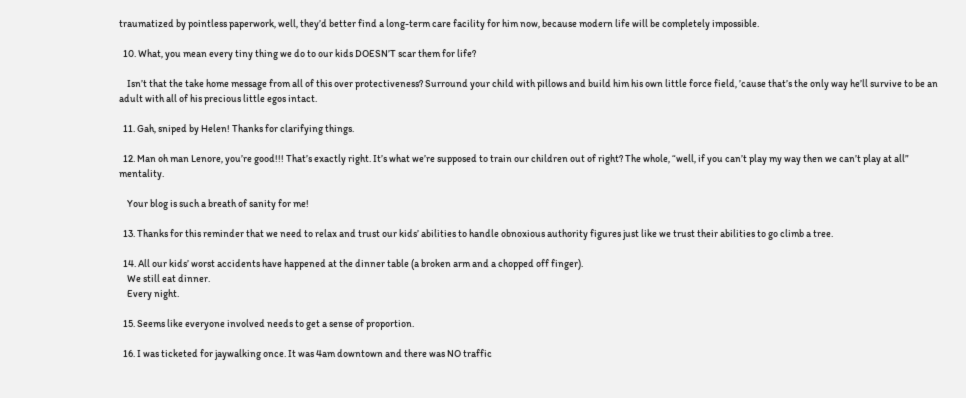traumatized by pointless paperwork, well, they’d better find a long-term care facility for him now, because modern life will be completely impossible.

  10. What, you mean every tiny thing we do to our kids DOESN’T scar them for life?

    Isn’t that the take home message from all of this over protectiveness? Surround your child with pillows and build him his own little force field, ’cause that’s the only way he’ll survive to be an adult with all of his precious little egos intact.

  11. Gah, sniped by Helen! Thanks for clarifying things.

  12. Man oh man Lenore, you’re good!!! That’s exactly right. It’s what we’re supposed to train our children out of right? The whole, “well, if you can’t play my way then we can’t play at all” mentality.

    Your blog is such a breath of sanity for me!

  13. Thanks for this reminder that we need to relax and trust our kids’ abilities to handle obnoxious authority figures just like we trust their abilities to go climb a tree.

  14. All our kids’ worst accidents have happened at the dinner table (a broken arm and a chopped off finger).
    We still eat dinner.
    Every night.

  15. Seems like everyone involved needs to get a sense of proportion.

  16. I was ticketed for jaywalking once. It was 4am downtown and there was NO traffic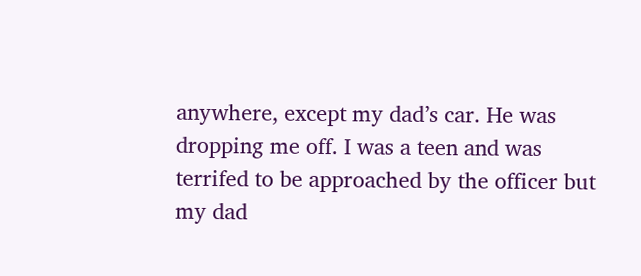anywhere, except my dad’s car. He was dropping me off. I was a teen and was terrifed to be approached by the officer but my dad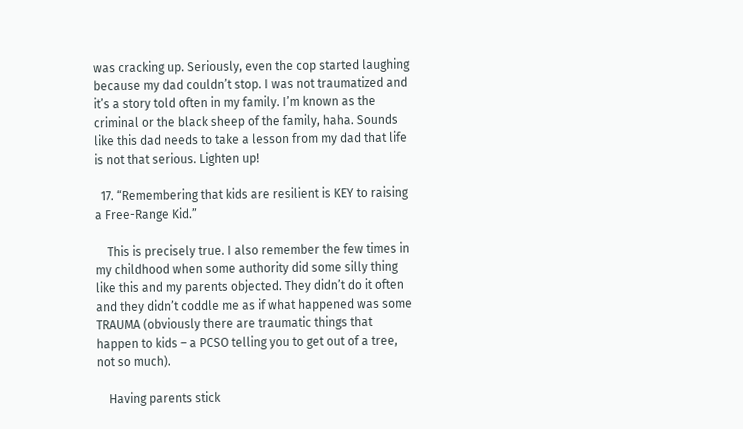was cracking up. Seriously, even the cop started laughing because my dad couldn’t stop. I was not traumatized and it’s a story told often in my family. I’m known as the criminal or the black sheep of the family, haha. Sounds like this dad needs to take a lesson from my dad that life is not that serious. Lighten up!

  17. “Remembering that kids are resilient is KEY to raising a Free-Range Kid.”

    This is precisely true. I also remember the few times in my childhood when some authority did some silly thing like this and my parents objected. They didn’t do it often and they didn’t coddle me as if what happened was some TRAUMA (obviously there are traumatic things that happen to kids – a PCSO telling you to get out of a tree, not so much).

    Having parents stick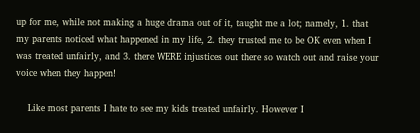up for me, while not making a huge drama out of it, taught me a lot; namely, 1. that my parents noticed what happened in my life, 2. they trusted me to be OK even when I was treated unfairly, and 3. there WERE injustices out there so watch out and raise your voice when they happen!

    Like most parents I hate to see my kids treated unfairly. However I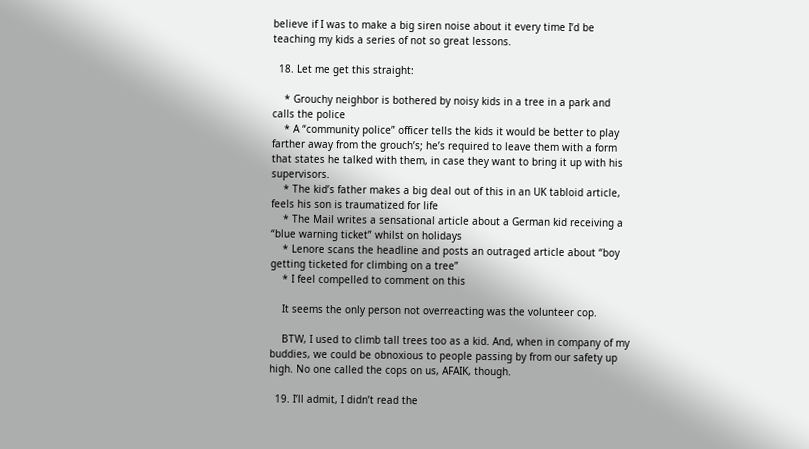believe if I was to make a big siren noise about it every time I’d be teaching my kids a series of not so great lessons.

  18. Let me get this straight:

    * Grouchy neighbor is bothered by noisy kids in a tree in a park and calls the police
    * A “community police” officer tells the kids it would be better to play farther away from the grouch’s; he’s required to leave them with a form that states he talked with them, in case they want to bring it up with his supervisors.
    * The kid’s father makes a big deal out of this in an UK tabloid article, feels his son is traumatized for life
    * The Mail writes a sensational article about a German kid receiving a “blue warning ticket” whilst on holidays
    * Lenore scans the headline and posts an outraged article about “boy getting ticketed for climbing on a tree”
    * I feel compelled to comment on this

    It seems the only person not overreacting was the volunteer cop.

    BTW, I used to climb tall trees too as a kid. And, when in company of my buddies, we could be obnoxious to people passing by from our safety up high. No one called the cops on us, AFAIK, though.

  19. I’ll admit, I didn’t read the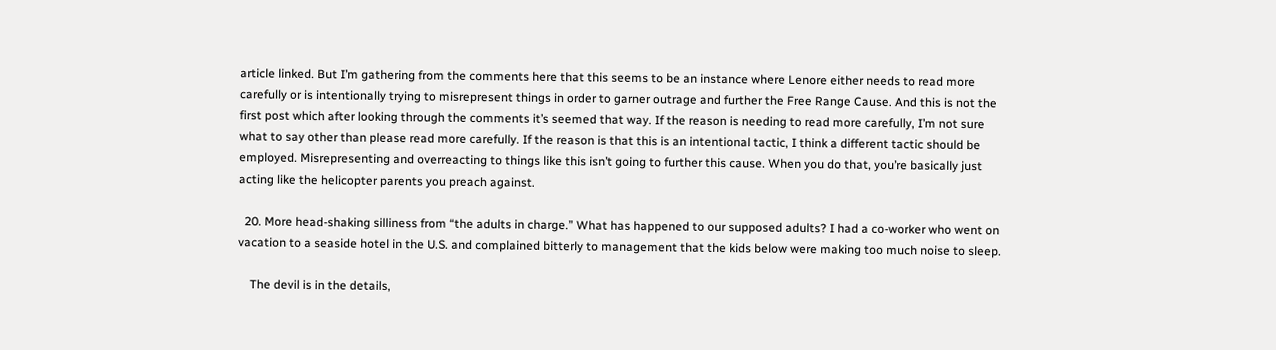article linked. But I’m gathering from the comments here that this seems to be an instance where Lenore either needs to read more carefully or is intentionally trying to misrepresent things in order to garner outrage and further the Free Range Cause. And this is not the first post which after looking through the comments it’s seemed that way. If the reason is needing to read more carefully, I’m not sure what to say other than please read more carefully. If the reason is that this is an intentional tactic, I think a different tactic should be employed. Misrepresenting and overreacting to things like this isn’t going to further this cause. When you do that, you’re basically just acting like the helicopter parents you preach against.

  20. More head-shaking silliness from “the adults in charge.” What has happened to our supposed adults? I had a co-worker who went on vacation to a seaside hotel in the U.S. and complained bitterly to management that the kids below were making too much noise to sleep.

    The devil is in the details,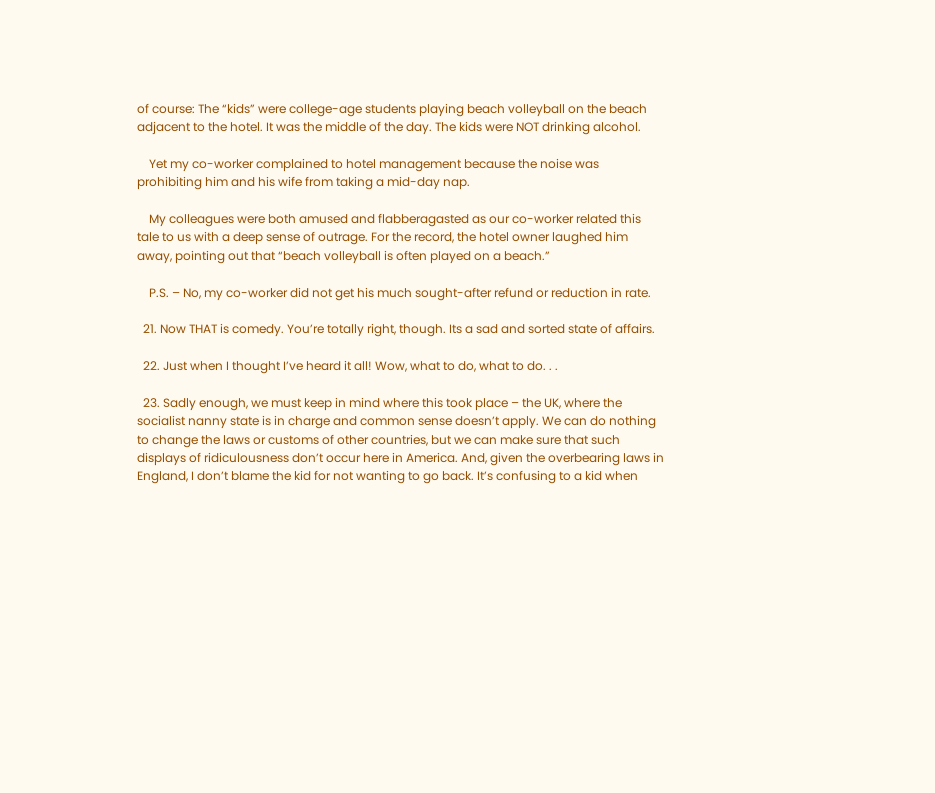of course: The “kids” were college-age students playing beach volleyball on the beach adjacent to the hotel. It was the middle of the day. The kids were NOT drinking alcohol.

    Yet my co-worker complained to hotel management because the noise was prohibiting him and his wife from taking a mid-day nap.

    My colleagues were both amused and flabberagasted as our co-worker related this tale to us with a deep sense of outrage. For the record, the hotel owner laughed him away, pointing out that “beach volleyball is often played on a beach.”

    P.S. – No, my co-worker did not get his much sought-after refund or reduction in rate.

  21. Now THAT is comedy. You’re totally right, though. Its a sad and sorted state of affairs.

  22. Just when I thought I’ve heard it all! Wow, what to do, what to do. . .

  23. Sadly enough, we must keep in mind where this took place – the UK, where the socialist nanny state is in charge and common sense doesn’t apply. We can do nothing to change the laws or customs of other countries, but we can make sure that such displays of ridiculousness don’t occur here in America. And, given the overbearing laws in England, I don’t blame the kid for not wanting to go back. It’s confusing to a kid when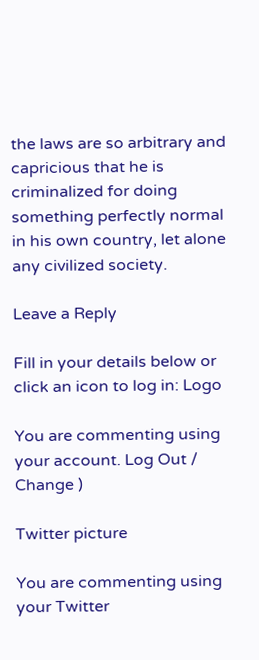the laws are so arbitrary and capricious that he is criminalized for doing something perfectly normal in his own country, let alone any civilized society.

Leave a Reply

Fill in your details below or click an icon to log in: Logo

You are commenting using your account. Log Out /  Change )

Twitter picture

You are commenting using your Twitter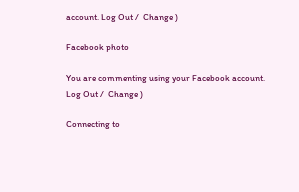account. Log Out /  Change )

Facebook photo

You are commenting using your Facebook account. Log Out /  Change )

Connecting to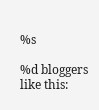%s

%d bloggers like this: